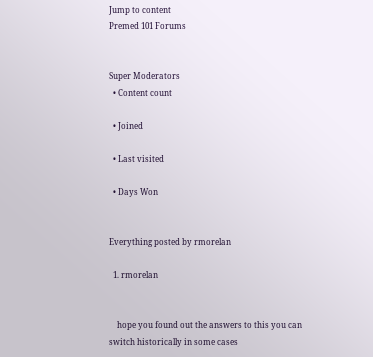Jump to content
Premed 101 Forums


Super Moderators
  • Content count

  • Joined

  • Last visited

  • Days Won


Everything posted by rmorelan

  1. rmorelan


    hope you found out the answers to this you can switch historically in some cases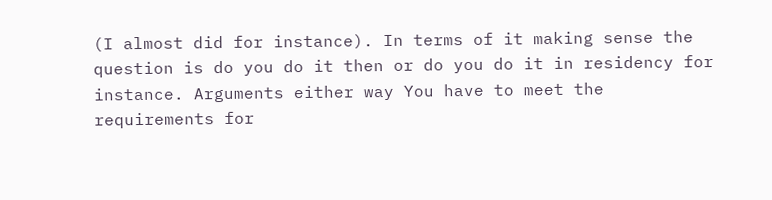(I almost did for instance). In terms of it making sense the question is do you do it then or do you do it in residency for instance. Arguments either way You have to meet the requirements for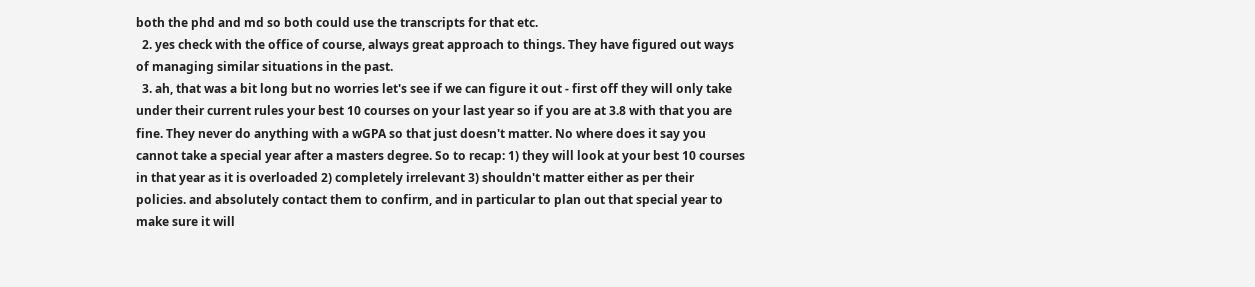both the phd and md so both could use the transcripts for that etc.
  2. yes check with the office of course, always great approach to things. They have figured out ways of managing similar situations in the past.
  3. ah, that was a bit long but no worries let's see if we can figure it out - first off they will only take under their current rules your best 10 courses on your last year so if you are at 3.8 with that you are fine. They never do anything with a wGPA so that just doesn't matter. No where does it say you cannot take a special year after a masters degree. So to recap: 1) they will look at your best 10 courses in that year as it is overloaded 2) completely irrelevant 3) shouldn't matter either as per their policies. and absolutely contact them to confirm, and in particular to plan out that special year to make sure it will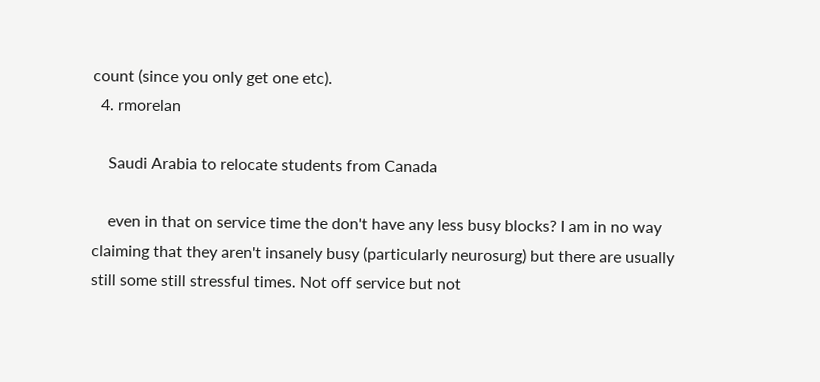count (since you only get one etc).
  4. rmorelan

    Saudi Arabia to relocate students from Canada

    even in that on service time the don't have any less busy blocks? I am in no way claiming that they aren't insanely busy (particularly neurosurg) but there are usually still some still stressful times. Not off service but not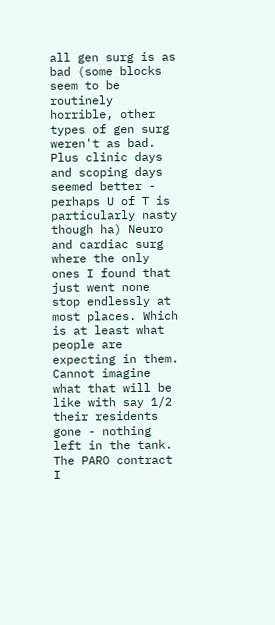all gen surg is as bad (some blocks seem to be routinely horrible, other types of gen surg weren't as bad. Plus clinic days and scoping days seemed better - perhaps U of T is particularly nasty though ha) Neuro and cardiac surg where the only ones I found that just went none stop endlessly at most places. Which is at least what people are expecting in them. Cannot imagine what that will be like with say 1/2 their residents gone - nothing left in the tank. The PARO contract I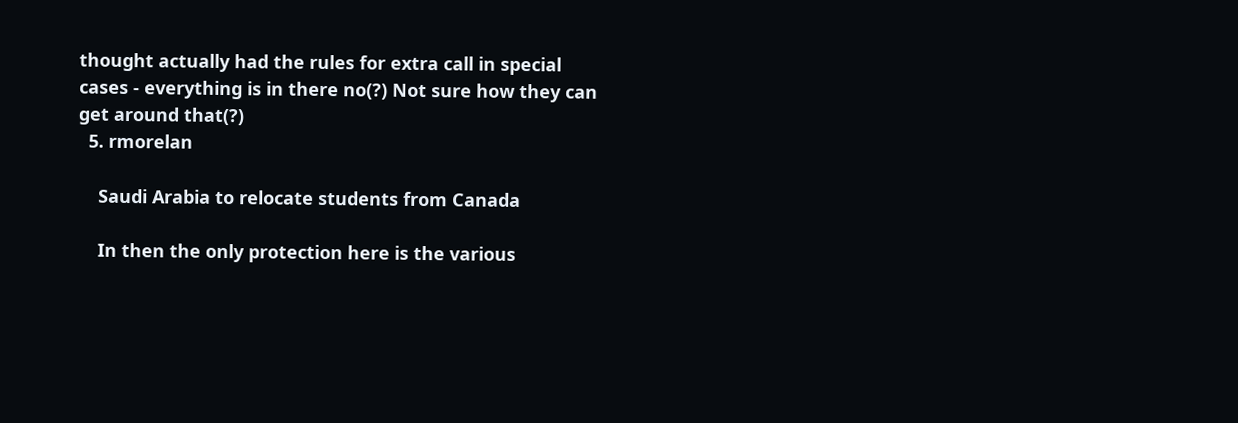thought actually had the rules for extra call in special cases - everything is in there no(?) Not sure how they can get around that(?)
  5. rmorelan

    Saudi Arabia to relocate students from Canada

    In then the only protection here is the various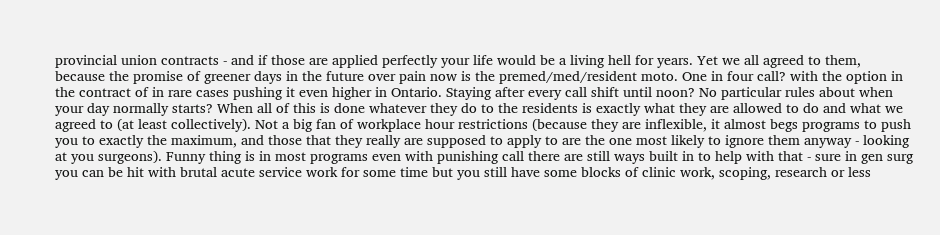provincial union contracts - and if those are applied perfectly your life would be a living hell for years. Yet we all agreed to them, because the promise of greener days in the future over pain now is the premed/med/resident moto. One in four call? with the option in the contract of in rare cases pushing it even higher in Ontario. Staying after every call shift until noon? No particular rules about when your day normally starts? When all of this is done whatever they do to the residents is exactly what they are allowed to do and what we agreed to (at least collectively). Not a big fan of workplace hour restrictions (because they are inflexible, it almost begs programs to push you to exactly the maximum, and those that they really are supposed to apply to are the one most likely to ignore them anyway - looking at you surgeons). Funny thing is in most programs even with punishing call there are still ways built in to help with that - sure in gen surg you can be hit with brutal acute service work for some time but you still have some blocks of clinic work, scoping, research or less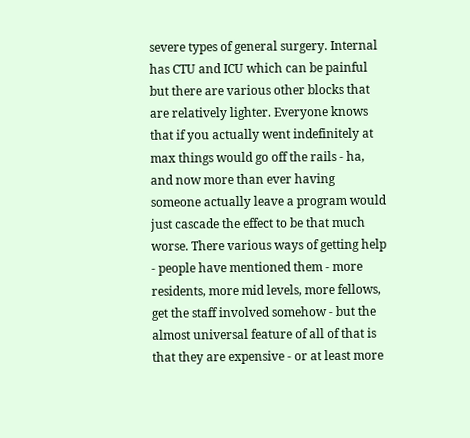severe types of general surgery. Internal has CTU and ICU which can be painful but there are various other blocks that are relatively lighter. Everyone knows that if you actually went indefinitely at max things would go off the rails - ha, and now more than ever having someone actually leave a program would just cascade the effect to be that much worse. There various ways of getting help - people have mentioned them - more residents, more mid levels, more fellows, get the staff involved somehow - but the almost universal feature of all of that is that they are expensive - or at least more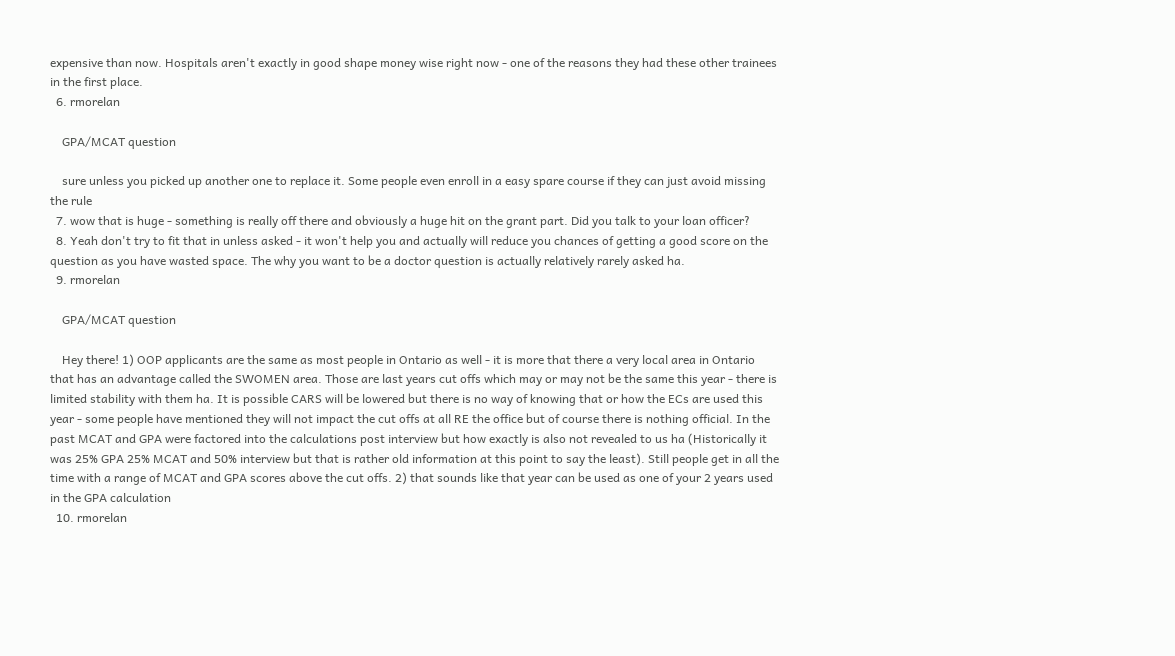expensive than now. Hospitals aren't exactly in good shape money wise right now - one of the reasons they had these other trainees in the first place.
  6. rmorelan

    GPA/MCAT question

    sure unless you picked up another one to replace it. Some people even enroll in a easy spare course if they can just avoid missing the rule
  7. wow that is huge - something is really off there and obviously a huge hit on the grant part. Did you talk to your loan officer?
  8. Yeah don't try to fit that in unless asked - it won't help you and actually will reduce you chances of getting a good score on the question as you have wasted space. The why you want to be a doctor question is actually relatively rarely asked ha.
  9. rmorelan

    GPA/MCAT question

    Hey there! 1) OOP applicants are the same as most people in Ontario as well - it is more that there a very local area in Ontario that has an advantage called the SWOMEN area. Those are last years cut offs which may or may not be the same this year - there is limited stability with them ha. It is possible CARS will be lowered but there is no way of knowing that or how the ECs are used this year - some people have mentioned they will not impact the cut offs at all RE the office but of course there is nothing official. In the past MCAT and GPA were factored into the calculations post interview but how exactly is also not revealed to us ha (Historically it was 25% GPA 25% MCAT and 50% interview but that is rather old information at this point to say the least). Still people get in all the time with a range of MCAT and GPA scores above the cut offs. 2) that sounds like that year can be used as one of your 2 years used in the GPA calculation
  10. rmorelan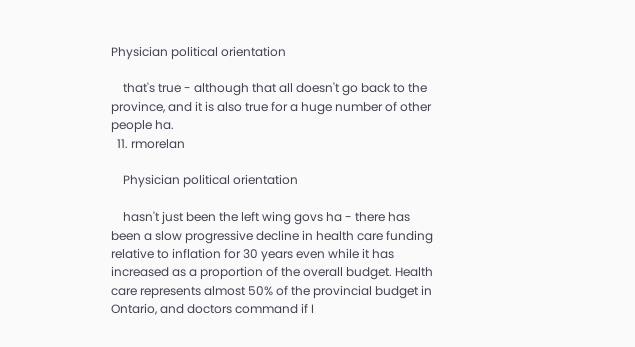Physician political orientation

    that's true - although that all doesn't go back to the province, and it is also true for a huge number of other people ha.
  11. rmorelan

    Physician political orientation

    hasn't just been the left wing govs ha - there has been a slow progressive decline in health care funding relative to inflation for 30 years even while it has increased as a proportion of the overall budget. Health care represents almost 50% of the provincial budget in Ontario, and doctors command if I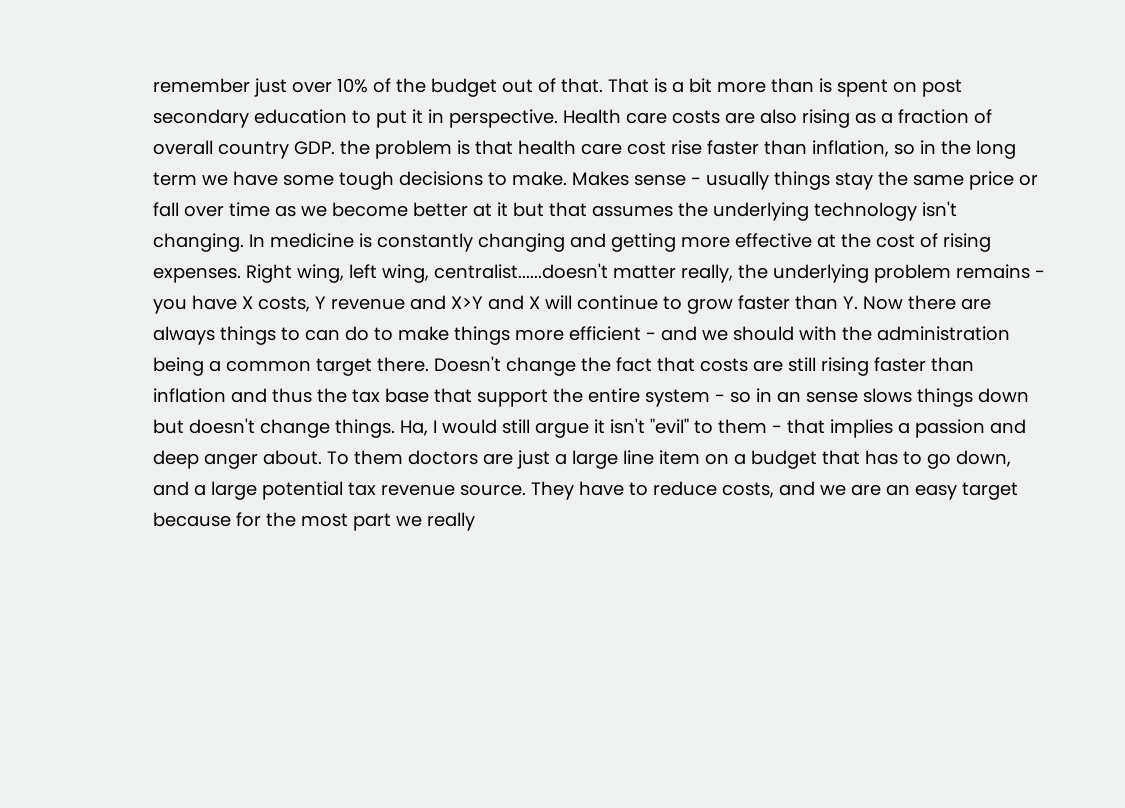remember just over 10% of the budget out of that. That is a bit more than is spent on post secondary education to put it in perspective. Health care costs are also rising as a fraction of overall country GDP. the problem is that health care cost rise faster than inflation, so in the long term we have some tough decisions to make. Makes sense - usually things stay the same price or fall over time as we become better at it but that assumes the underlying technology isn't changing. In medicine is constantly changing and getting more effective at the cost of rising expenses. Right wing, left wing, centralist......doesn't matter really, the underlying problem remains - you have X costs, Y revenue and X>Y and X will continue to grow faster than Y. Now there are always things to can do to make things more efficient - and we should with the administration being a common target there. Doesn't change the fact that costs are still rising faster than inflation and thus the tax base that support the entire system - so in an sense slows things down but doesn't change things. Ha, I would still argue it isn't "evil" to them - that implies a passion and deep anger about. To them doctors are just a large line item on a budget that has to go down, and a large potential tax revenue source. They have to reduce costs, and we are an easy target because for the most part we really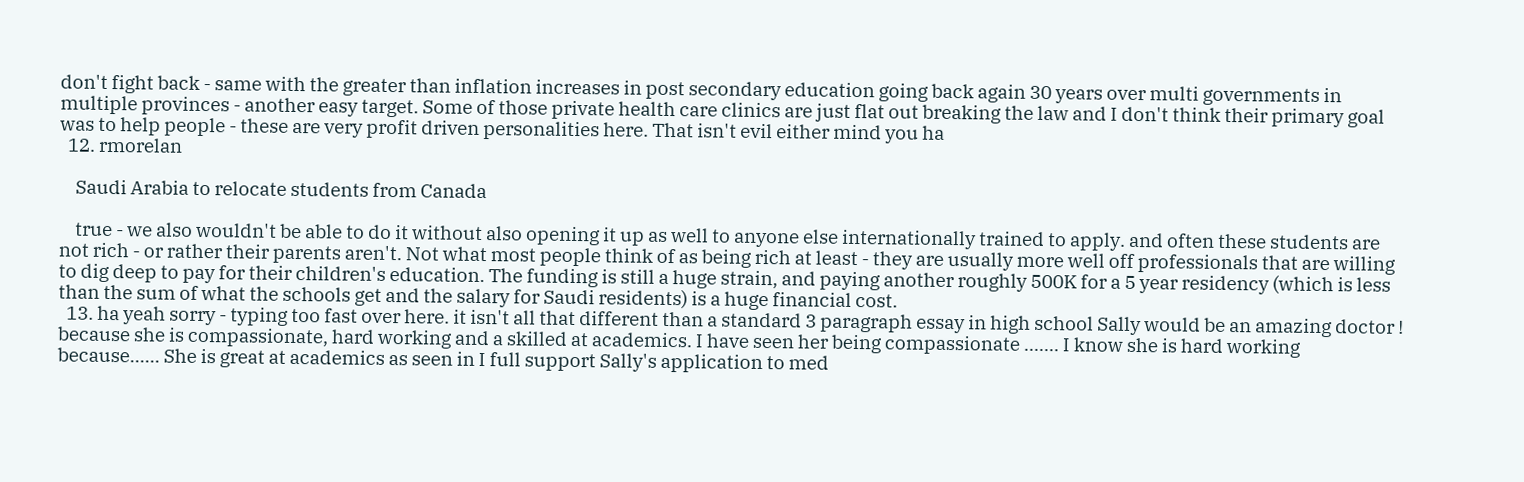don't fight back - same with the greater than inflation increases in post secondary education going back again 30 years over multi governments in multiple provinces - another easy target. Some of those private health care clinics are just flat out breaking the law and I don't think their primary goal was to help people - these are very profit driven personalities here. That isn't evil either mind you ha
  12. rmorelan

    Saudi Arabia to relocate students from Canada

    true - we also wouldn't be able to do it without also opening it up as well to anyone else internationally trained to apply. and often these students are not rich - or rather their parents aren't. Not what most people think of as being rich at least - they are usually more well off professionals that are willing to dig deep to pay for their children's education. The funding is still a huge strain, and paying another roughly 500K for a 5 year residency (which is less than the sum of what the schools get and the salary for Saudi residents) is a huge financial cost.
  13. ha yeah sorry - typing too fast over here. it isn't all that different than a standard 3 paragraph essay in high school Sally would be an amazing doctor ! because she is compassionate, hard working and a skilled at academics. I have seen her being compassionate ....... I know she is hard working because...... She is great at academics as seen in I full support Sally's application to med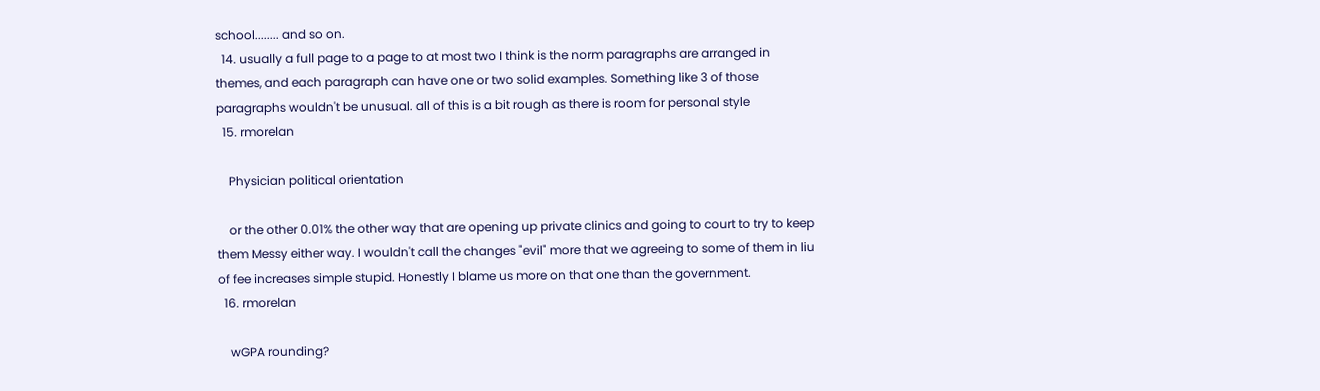school........ and so on.
  14. usually a full page to a page to at most two I think is the norm paragraphs are arranged in themes, and each paragraph can have one or two solid examples. Something like 3 of those paragraphs wouldn't be unusual. all of this is a bit rough as there is room for personal style
  15. rmorelan

    Physician political orientation

    or the other 0.01% the other way that are opening up private clinics and going to court to try to keep them Messy either way. I wouldn't call the changes "evil" more that we agreeing to some of them in liu of fee increases simple stupid. Honestly I blame us more on that one than the government.
  16. rmorelan

    wGPA rounding?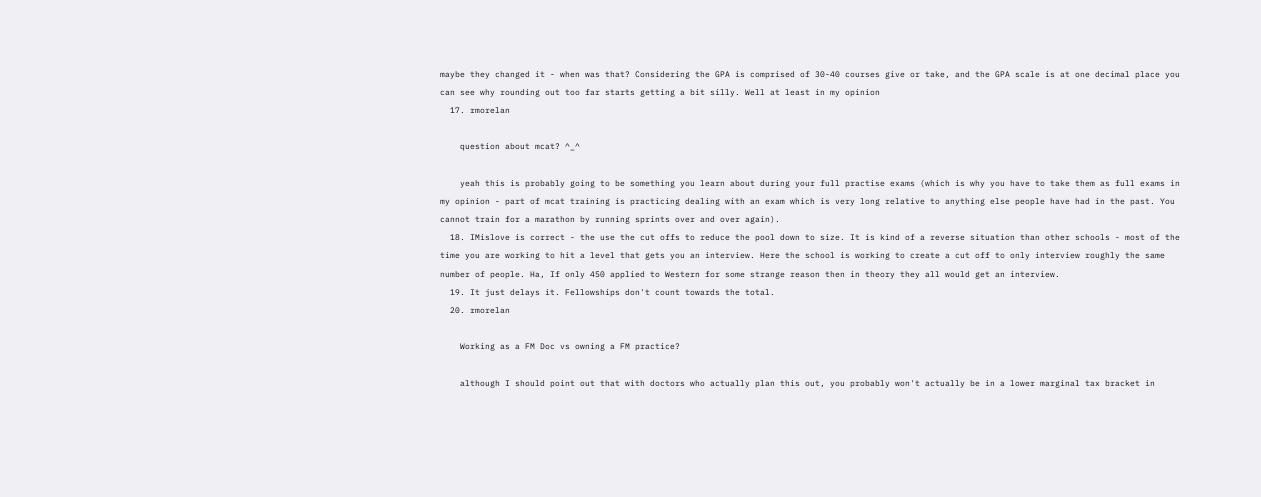maybe they changed it - when was that? Considering the GPA is comprised of 30-40 courses give or take, and the GPA scale is at one decimal place you can see why rounding out too far starts getting a bit silly. Well at least in my opinion
  17. rmorelan

    question about mcat? ^_^

    yeah this is probably going to be something you learn about during your full practise exams (which is why you have to take them as full exams in my opinion - part of mcat training is practicing dealing with an exam which is very long relative to anything else people have had in the past. You cannot train for a marathon by running sprints over and over again).
  18. IMislove is correct - the use the cut offs to reduce the pool down to size. It is kind of a reverse situation than other schools - most of the time you are working to hit a level that gets you an interview. Here the school is working to create a cut off to only interview roughly the same number of people. Ha, If only 450 applied to Western for some strange reason then in theory they all would get an interview.
  19. It just delays it. Fellowships don't count towards the total.
  20. rmorelan

    Working as a FM Doc vs owning a FM practice?

    although I should point out that with doctors who actually plan this out, you probably won't actually be in a lower marginal tax bracket in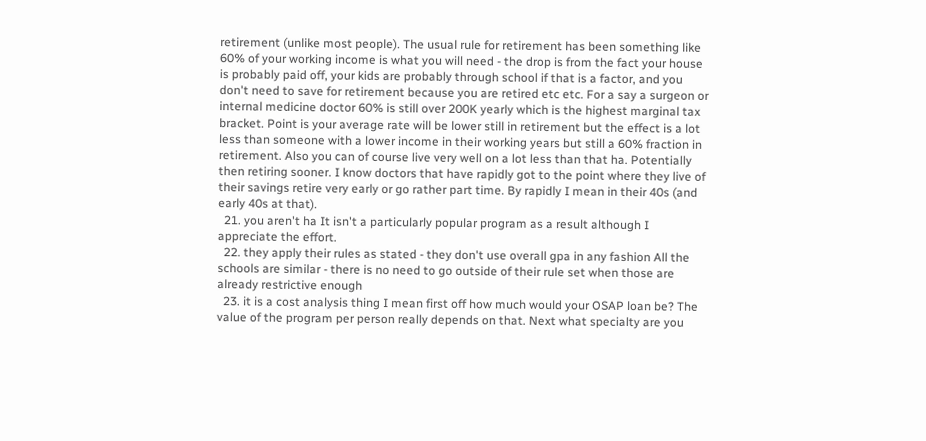retirement (unlike most people). The usual rule for retirement has been something like 60% of your working income is what you will need - the drop is from the fact your house is probably paid off, your kids are probably through school if that is a factor, and you don't need to save for retirement because you are retired etc etc. For a say a surgeon or internal medicine doctor 60% is still over 200K yearly which is the highest marginal tax bracket. Point is your average rate will be lower still in retirement but the effect is a lot less than someone with a lower income in their working years but still a 60% fraction in retirement. Also you can of course live very well on a lot less than that ha. Potentially then retiring sooner. I know doctors that have rapidly got to the point where they live of their savings retire very early or go rather part time. By rapidly I mean in their 40s (and early 40s at that).
  21. you aren't ha It isn't a particularly popular program as a result although I appreciate the effort.
  22. they apply their rules as stated - they don't use overall gpa in any fashion All the schools are similar - there is no need to go outside of their rule set when those are already restrictive enough
  23. it is a cost analysis thing I mean first off how much would your OSAP loan be? The value of the program per person really depends on that. Next what specialty are you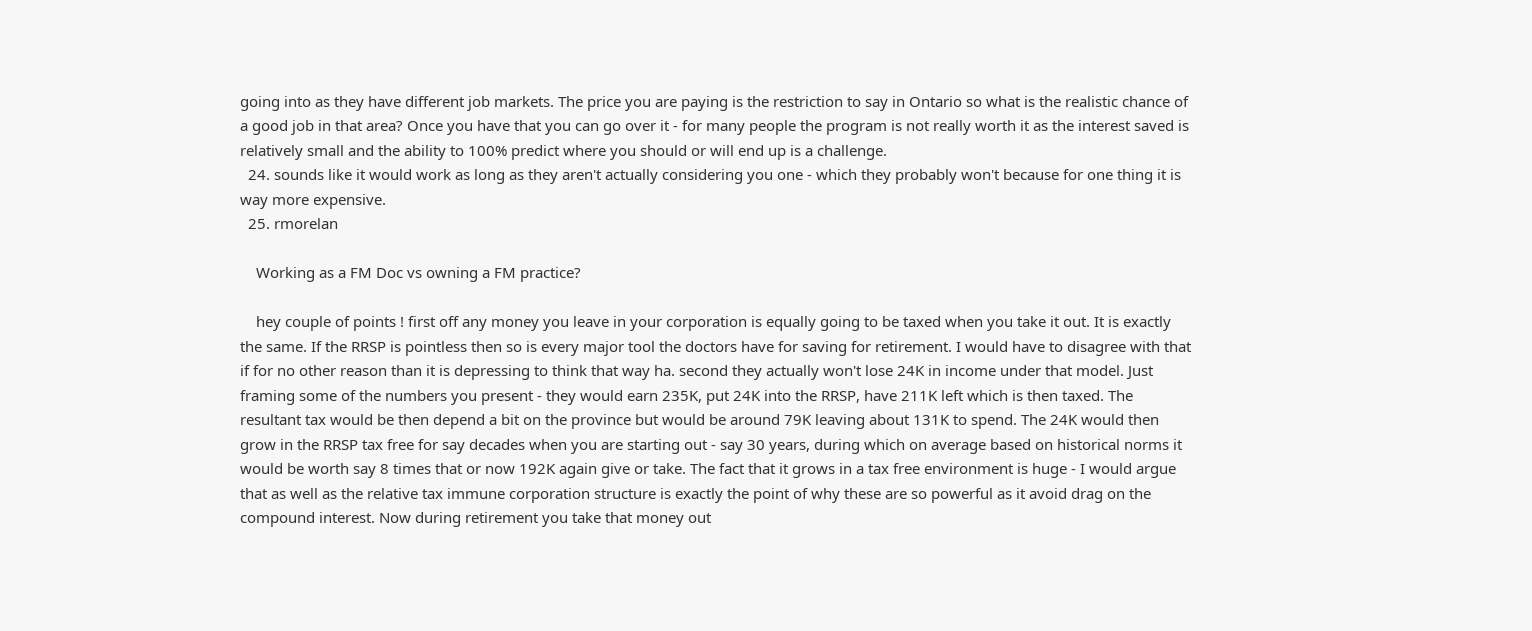going into as they have different job markets. The price you are paying is the restriction to say in Ontario so what is the realistic chance of a good job in that area? Once you have that you can go over it - for many people the program is not really worth it as the interest saved is relatively small and the ability to 100% predict where you should or will end up is a challenge.
  24. sounds like it would work as long as they aren't actually considering you one - which they probably won't because for one thing it is way more expensive.
  25. rmorelan

    Working as a FM Doc vs owning a FM practice?

    hey couple of points ! first off any money you leave in your corporation is equally going to be taxed when you take it out. It is exactly the same. If the RRSP is pointless then so is every major tool the doctors have for saving for retirement. I would have to disagree with that if for no other reason than it is depressing to think that way ha. second they actually won't lose 24K in income under that model. Just framing some of the numbers you present - they would earn 235K, put 24K into the RRSP, have 211K left which is then taxed. The resultant tax would be then depend a bit on the province but would be around 79K leaving about 131K to spend. The 24K would then grow in the RRSP tax free for say decades when you are starting out - say 30 years, during which on average based on historical norms it would be worth say 8 times that or now 192K again give or take. The fact that it grows in a tax free environment is huge - I would argue that as well as the relative tax immune corporation structure is exactly the point of why these are so powerful as it avoid drag on the compound interest. Now during retirement you take that money out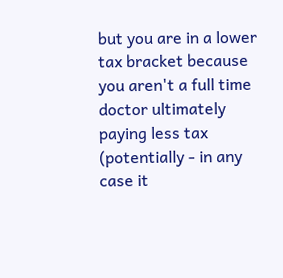but you are in a lower tax bracket because you aren't a full time doctor ultimately paying less tax (potentially - in any case it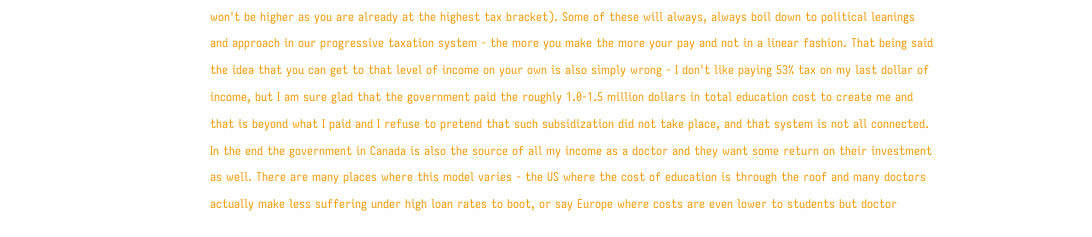won't be higher as you are already at the highest tax bracket). Some of these will always, always boil down to political leanings and approach in our progressive taxation system - the more you make the more your pay and not in a linear fashion. That being said the idea that you can get to that level of income on your own is also simply wrong - I don't like paying 53% tax on my last dollar of income, but I am sure glad that the government paid the roughly 1.0-1.5 million dollars in total education cost to create me and that is beyond what I paid and I refuse to pretend that such subsidization did not take place, and that system is not all connected. In the end the government in Canada is also the source of all my income as a doctor and they want some return on their investment as well. There are many places where this model varies - the US where the cost of education is through the roof and many doctors actually make less suffering under high loan rates to boot, or say Europe where costs are even lower to students but doctor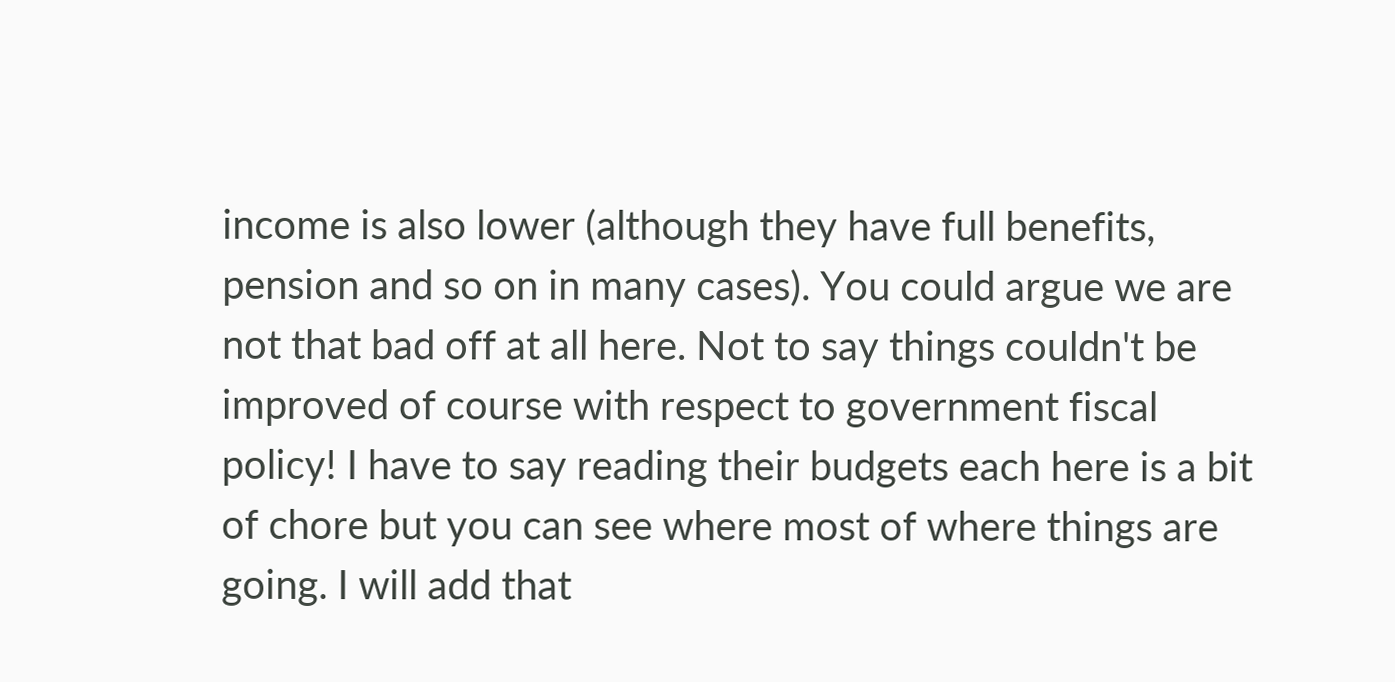income is also lower (although they have full benefits, pension and so on in many cases). You could argue we are not that bad off at all here. Not to say things couldn't be improved of course with respect to government fiscal policy! I have to say reading their budgets each here is a bit of chore but you can see where most of where things are going. I will add that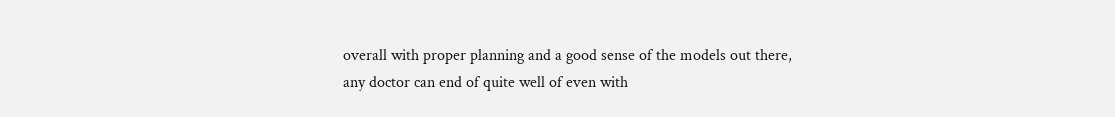overall with proper planning and a good sense of the models out there, any doctor can end of quite well of even with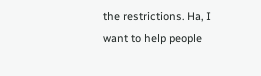the restrictions. Ha, I want to help people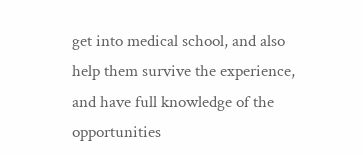get into medical school, and also help them survive the experience, and have full knowledge of the opportunities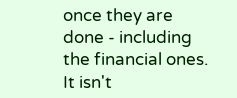once they are done - including the financial ones. It isn't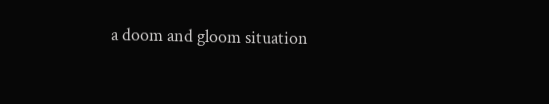a doom and gloom situation